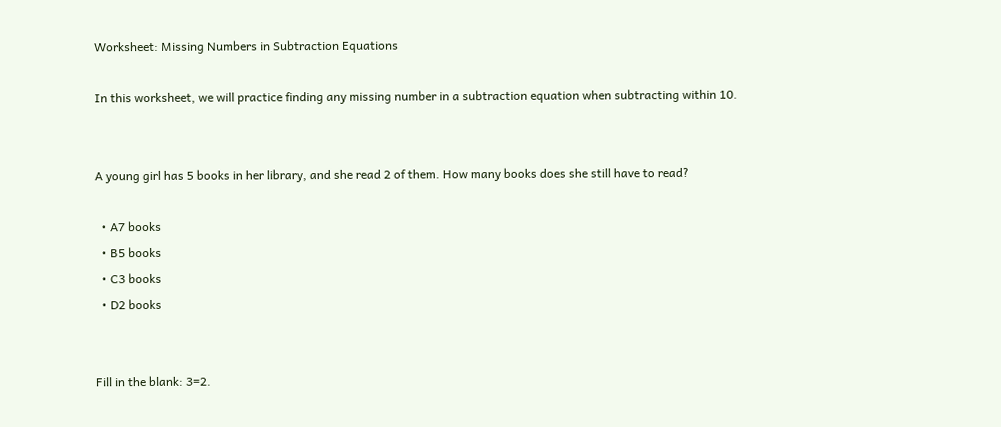Worksheet: Missing Numbers in Subtraction Equations

In this worksheet, we will practice finding any missing number in a subtraction equation when subtracting within 10.


A young girl has 5 books in her library, and she read 2 of them. How many books does she still have to read?

  • A7 books
  • B5 books
  • C3 books
  • D2 books


Fill in the blank: 3=2.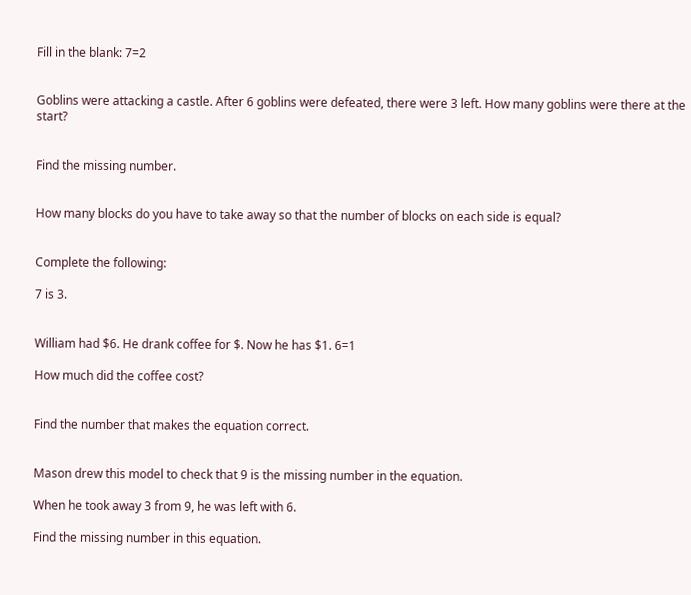Fill in the blank: 7=2


Goblins were attacking a castle. After 6 goblins were defeated, there were 3 left. How many goblins were there at the start?


Find the missing number.


How many blocks do you have to take away so that the number of blocks on each side is equal?


Complete the following:

7 is 3.


William had $6. He drank coffee for $. Now he has $1. 6=1

How much did the coffee cost?


Find the number that makes the equation correct.


Mason drew this model to check that 9 is the missing number in the equation.

When he took away 3 from 9, he was left with 6.

Find the missing number in this equation.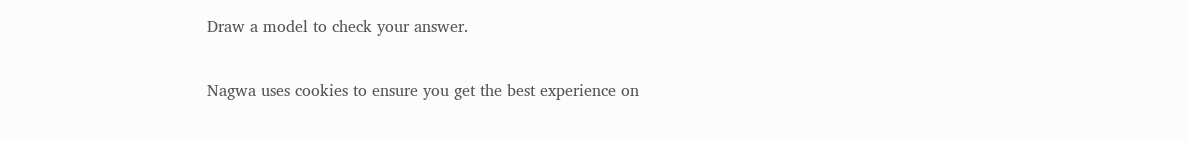Draw a model to check your answer.

Nagwa uses cookies to ensure you get the best experience on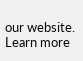our website. Learn more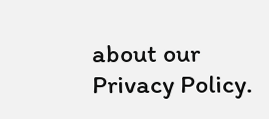about our Privacy Policy.